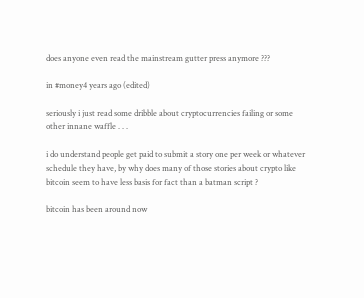does anyone even read the mainstream gutter press anymore ???

in #money4 years ago (edited)

seriously i just read some dribble about cryptocurrencies failing or some other innane waffle . . .

i do understand people get paid to submit a story one per week or whatever schedule they have, by why does many of those stories about crypto like bitcoin seem to have less basis for fact than a batman script ?

bitcoin has been around now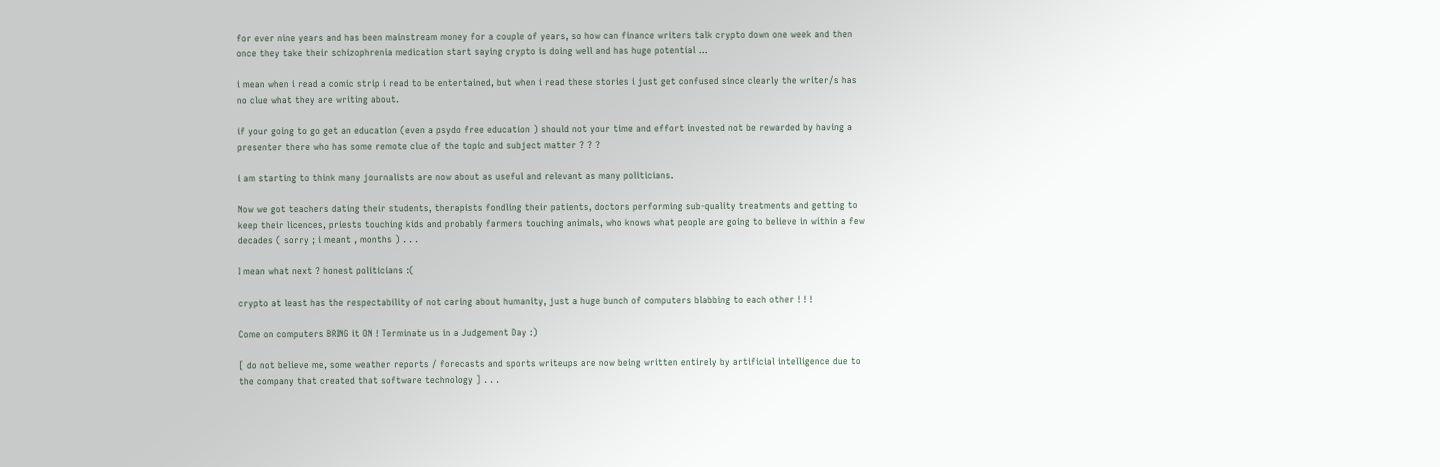for ever nine years and has been mainstream money for a couple of years, so how can finance writers talk crypto down one week and then once they take their schizophrenia medication start saying crypto is doing well and has huge potential ...

i mean when i read a comic strip i read to be entertained, but when i read these stories i just get confused since clearly the writer/s has no clue what they are writing about.

if your going to go get an education (even a psydo free education ) should not your time and effort invested not be rewarded by having a presenter there who has some remote clue of the topic and subject matter ? ? ?

i am starting to think many journalists are now about as useful and relevant as many politicians.

Now we got teachers dating their students, therapists fondling their patients, doctors performing sub-quality treatments and getting to keep their licences, priests touching kids and probably farmers touching animals, who knows what people are going to believe in within a few decades ( sorry ; i meant , months ) . . .

I mean what next ? honest politicians :(

crypto at least has the respectability of not caring about humanity, just a huge bunch of computers blabbing to each other ! ! !

Come on computers BRING it ON ! Terminate us in a Judgement Day :)

[ do not believe me, some weather reports / forecasts and sports writeups are now being written entirely by artificial intelligence due to the company that created that software technology ] . . .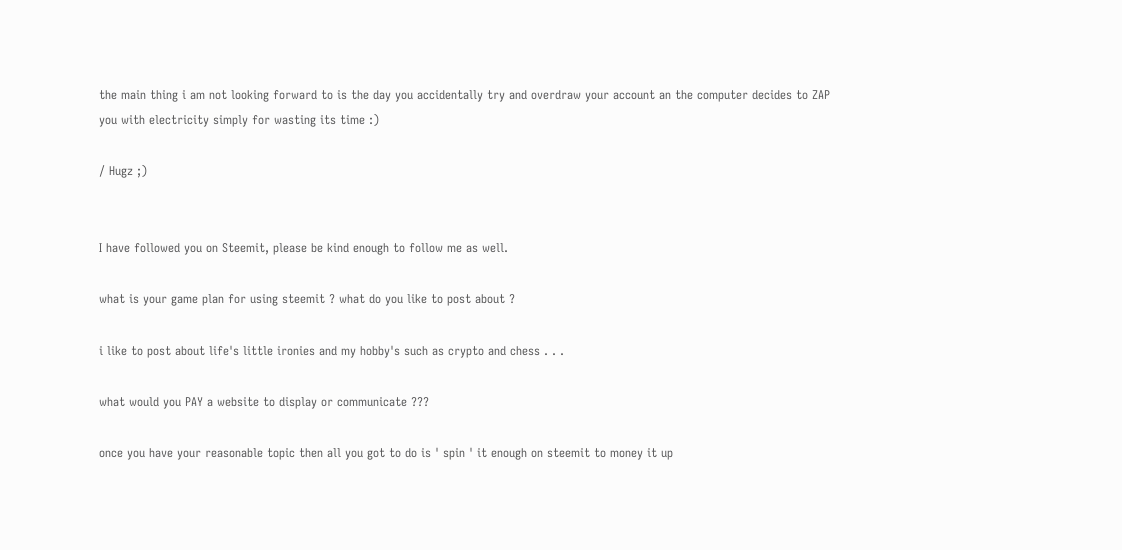the main thing i am not looking forward to is the day you accidentally try and overdraw your account an the computer decides to ZAP you with electricity simply for wasting its time :)

/ Hugz ;)


I have followed you on Steemit, please be kind enough to follow me as well.

what is your game plan for using steemit ? what do you like to post about ?

i like to post about life's little ironies and my hobby's such as crypto and chess . . .

what would you PAY a website to display or communicate ???

once you have your reasonable topic then all you got to do is ' spin ' it enough on steemit to money it up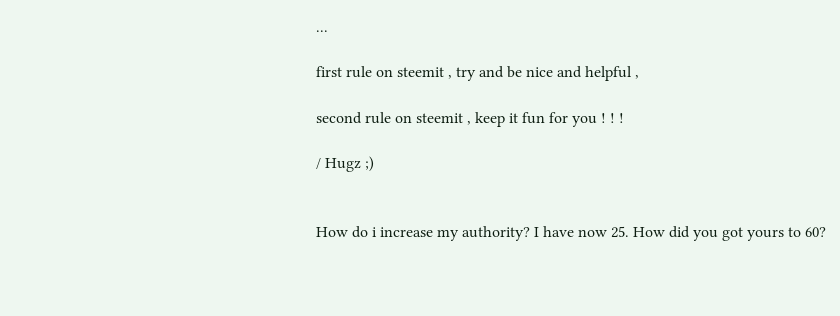...

first rule on steemit , try and be nice and helpful ,

second rule on steemit , keep it fun for you ! ! !

/ Hugz ;)


How do i increase my authority? I have now 25. How did you got yours to 60?